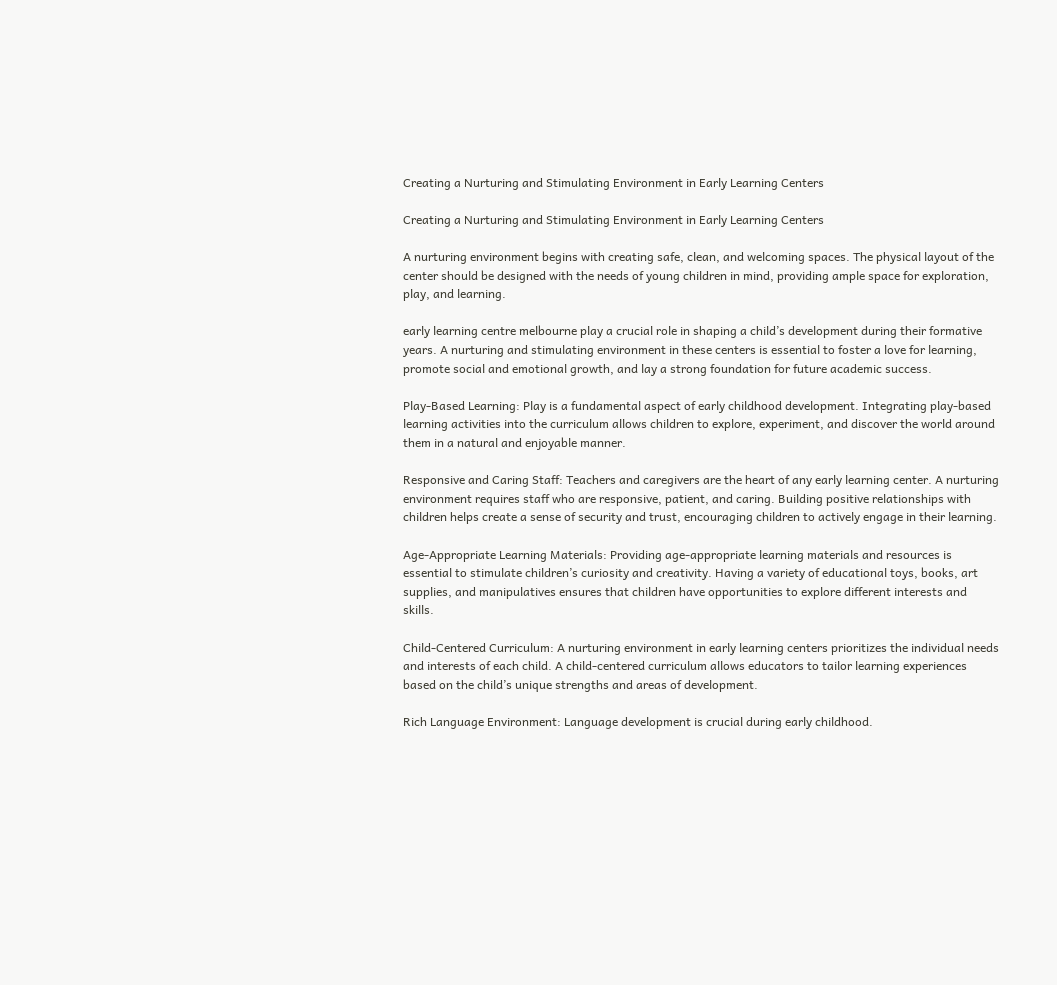Creating a Nurturing and Stimulating Environment in Early Learning Centers

Creating a Nurturing and Stimulating Environment in Early Learning Centers

A nurturing environment begins with creating safe, clean, and welcoming spaces. The physical layout of the center should be designed with the needs of young children in mind, providing ample space for exploration, play, and learning.

early learning centre melbourne play a crucial role in shaping a child’s development during their formative years. A nurturing and stimulating environment in these centers is essential to foster a love for learning, promote social and emotional growth, and lay a strong foundation for future academic success.

Play-Based Learning: Play is a fundamental aspect of early childhood development. Integrating play-based learning activities into the curriculum allows children to explore, experiment, and discover the world around them in a natural and enjoyable manner.

Responsive and Caring Staff: Teachers and caregivers are the heart of any early learning center. A nurturing environment requires staff who are responsive, patient, and caring. Building positive relationships with children helps create a sense of security and trust, encouraging children to actively engage in their learning.

Age-Appropriate Learning Materials: Providing age-appropriate learning materials and resources is essential to stimulate children’s curiosity and creativity. Having a variety of educational toys, books, art supplies, and manipulatives ensures that children have opportunities to explore different interests and skills.

Child-Centered Curriculum: A nurturing environment in early learning centers prioritizes the individual needs and interests of each child. A child-centered curriculum allows educators to tailor learning experiences based on the child’s unique strengths and areas of development.

Rich Language Environment: Language development is crucial during early childhood.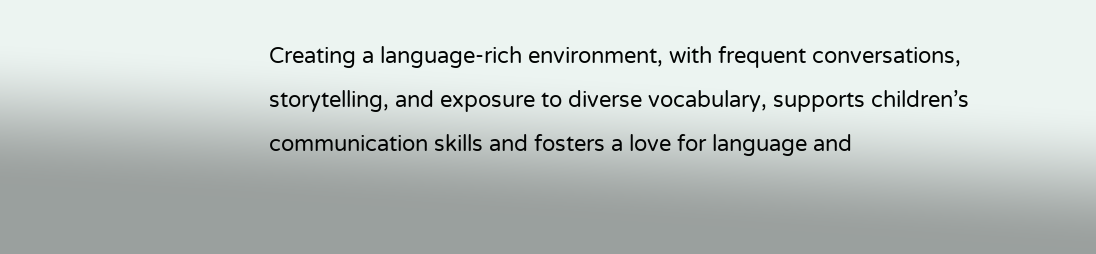Creating a language-rich environment, with frequent conversations, storytelling, and exposure to diverse vocabulary, supports children’s communication skills and fosters a love for language and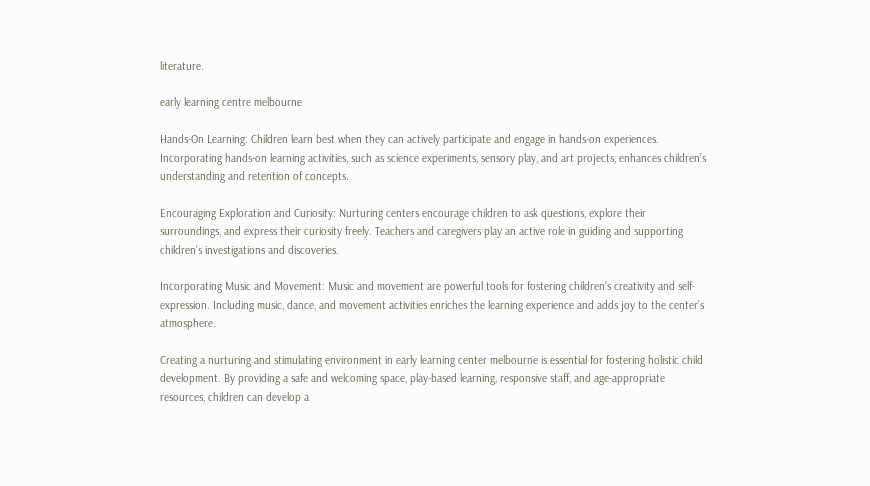literature.

early learning centre melbourne

Hands-On Learning: Children learn best when they can actively participate and engage in hands-on experiences. Incorporating hands-on learning activities, such as science experiments, sensory play, and art projects, enhances children’s understanding and retention of concepts.

Encouraging Exploration and Curiosity: Nurturing centers encourage children to ask questions, explore their surroundings, and express their curiosity freely. Teachers and caregivers play an active role in guiding and supporting children’s investigations and discoveries.

Incorporating Music and Movement: Music and movement are powerful tools for fostering children’s creativity and self-expression. Including music, dance, and movement activities enriches the learning experience and adds joy to the center’s atmosphere.

Creating a nurturing and stimulating environment in early learning center melbourne is essential for fostering holistic child development. By providing a safe and welcoming space, play-based learning, responsive staff, and age-appropriate resources, children can develop a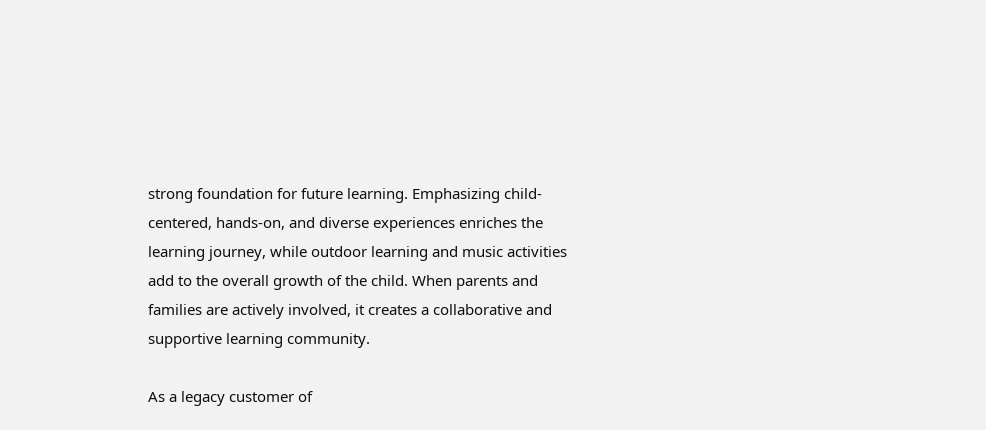strong foundation for future learning. Emphasizing child-centered, hands-on, and diverse experiences enriches the learning journey, while outdoor learning and music activities add to the overall growth of the child. When parents and families are actively involved, it creates a collaborative and supportive learning community.

As a legacy customer of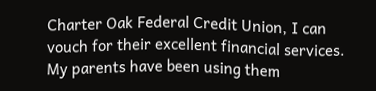Charter Oak Federal Credit Union, I can vouch for their excellent financial services. My parents have been using them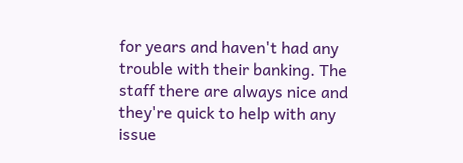for years and haven't had any trouble with their banking. The staff there are always nice and they're quick to help with any issue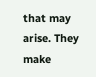that may arise. They make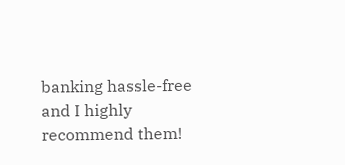banking hassle-free and I highly recommend them!